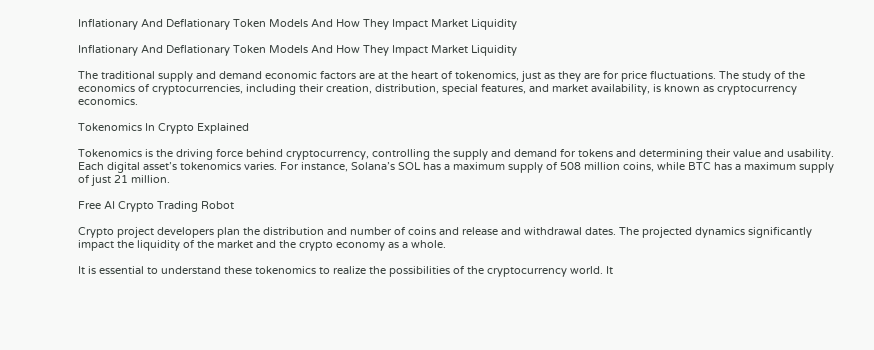Inflationary And Deflationary Token Models And How They Impact Market Liquidity

Inflationary And Deflationary Token Models And How They Impact Market Liquidity

The traditional supply and demand economic factors are at the heart of tokenomics, just as they are for price fluctuations. The study of the economics of cryptocurrencies, including their creation, distribution, special features, and market availability, is known as cryptocurrency economics.

Tokenomics In Crypto Explained

Tokenomics is the driving force behind cryptocurrency, controlling the supply and demand for tokens and determining their value and usability. Each digital asset’s tokenomics varies. For instance, Solana’s SOL has a maximum supply of 508 million coins, while BTC has a maximum supply of just 21 million.

Free AI Crypto Trading Robot

Crypto project developers plan the distribution and number of coins and release and withdrawal dates. The projected dynamics significantly impact the liquidity of the market and the crypto economy as a whole.

It is essential to understand these tokenomics to realize the possibilities of the cryptocurrency world. It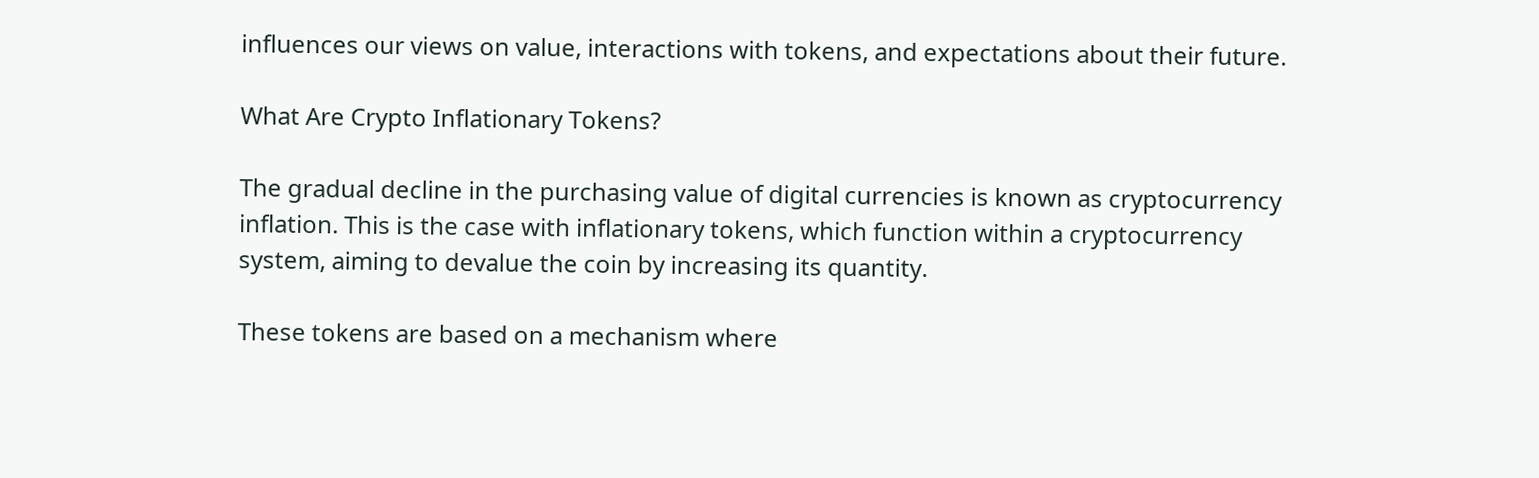influences our views on value, interactions with tokens, and expectations about their future.

What Are Crypto Inflationary Tokens?

The gradual decline in the purchasing value of digital currencies is known as cryptocurrency inflation. This is the case with inflationary tokens, which function within a cryptocurrency system, aiming to devalue the coin by increasing its quantity.

These tokens are based on a mechanism where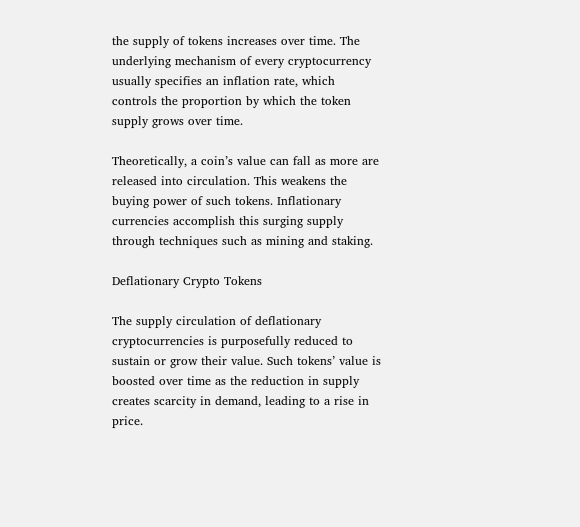the supply of tokens increases over time. The underlying mechanism of every cryptocurrency usually specifies an inflation rate, which controls the proportion by which the token supply grows over time.

Theoretically, a coin’s value can fall as more are released into circulation. This weakens the buying power of such tokens. Inflationary currencies accomplish this surging supply through techniques such as mining and staking.

Deflationary Crypto Tokens

The supply circulation of deflationary cryptocurrencies is purposefully reduced to sustain or grow their value. Such tokens’ value is boosted over time as the reduction in supply creates scarcity in demand, leading to a rise in price.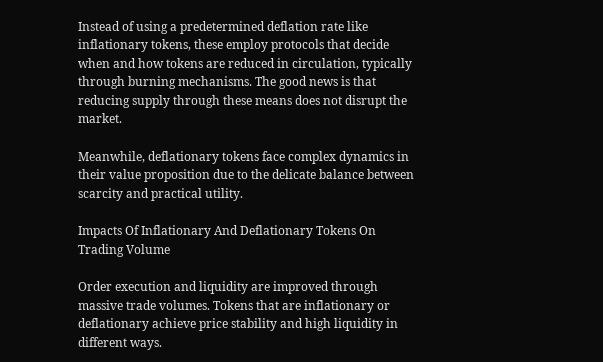Instead of using a predetermined deflation rate like inflationary tokens, these employ protocols that decide when and how tokens are reduced in circulation, typically through burning mechanisms. The good news is that reducing supply through these means does not disrupt the market.

Meanwhile, deflationary tokens face complex dynamics in their value proposition due to the delicate balance between scarcity and practical utility.

Impacts Of Inflationary And Deflationary Tokens On Trading Volume

Order execution and liquidity are improved through massive trade volumes. Tokens that are inflationary or deflationary achieve price stability and high liquidity in different ways.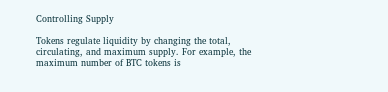Controlling Supply

Tokens regulate liquidity by changing the total, circulating, and maximum supply. For example, the maximum number of BTC tokens is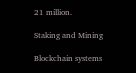21 million.

Staking and Mining

Blockchain systems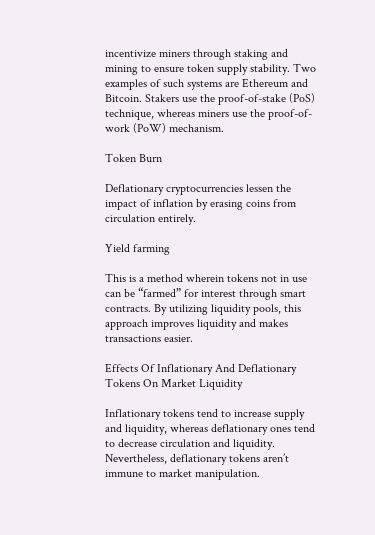incentivize miners through staking and mining to ensure token supply stability. Two examples of such systems are Ethereum and Bitcoin. Stakers use the proof-of-stake (PoS) technique, whereas miners use the proof-of-work (PoW) mechanism.

Token Burn

Deflationary cryptocurrencies lessen the impact of inflation by erasing coins from circulation entirely.

Yield farming

This is a method wherein tokens not in use can be “farmed” for interest through smart contracts. By utilizing liquidity pools, this approach improves liquidity and makes transactions easier.

Effects Of Inflationary And Deflationary Tokens On Market Liquidity

Inflationary tokens tend to increase supply and liquidity, whereas deflationary ones tend to decrease circulation and liquidity. Nevertheless, deflationary tokens aren’t immune to market manipulation.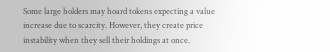Some large holders may hoard tokens expecting a value increase due to scarcity. However, they create price instability when they sell their holdings at once.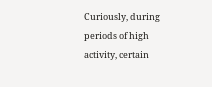Curiously, during periods of high activity, certain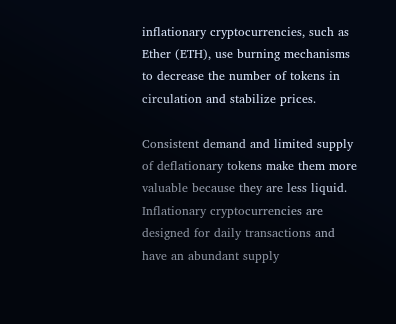inflationary cryptocurrencies, such as Ether (ETH), use burning mechanisms to decrease the number of tokens in circulation and stabilize prices.

Consistent demand and limited supply of deflationary tokens make them more valuable because they are less liquid. Inflationary cryptocurrencies are designed for daily transactions and have an abundant supply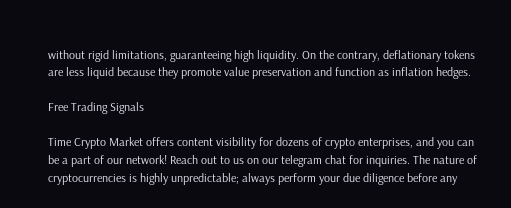without rigid limitations, guaranteeing high liquidity. On the contrary, deflationary tokens are less liquid because they promote value preservation and function as inflation hedges.

Free Trading Signals

Time Crypto Market offers content visibility for dozens of crypto enterprises, and you can be a part of our network! Reach out to us on our telegram chat for inquiries. The nature of cryptocurrencies is highly unpredictable; always perform your due diligence before any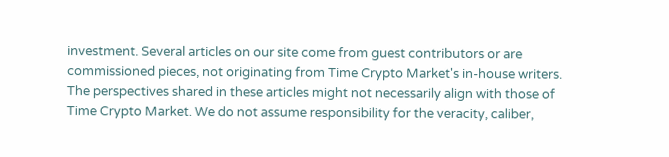investment. Several articles on our site come from guest contributors or are commissioned pieces, not originating from Time Crypto Market's in-house writers. The perspectives shared in these articles might not necessarily align with those of Time Crypto Market. We do not assume responsibility for the veracity, caliber,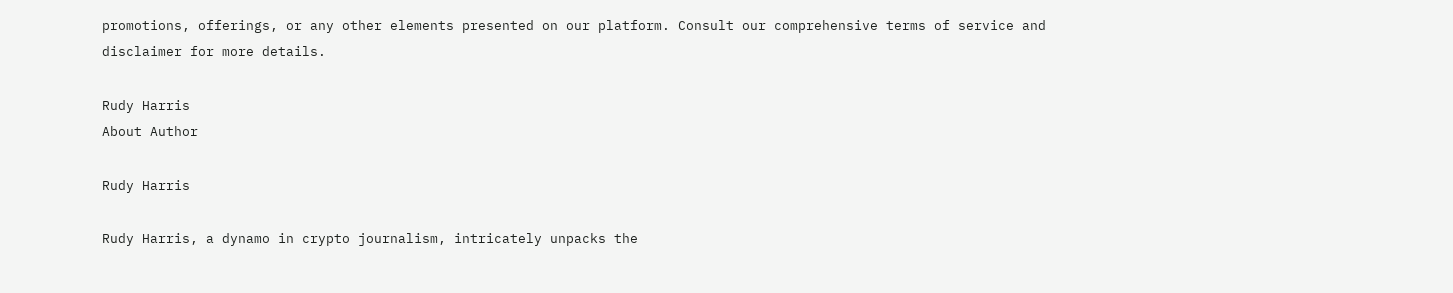promotions, offerings, or any other elements presented on our platform. Consult our comprehensive terms of service and disclaimer for more details.

Rudy Harris
About Author

Rudy Harris

Rudy Harris, a dynamo in crypto journalism, intricately unpacks the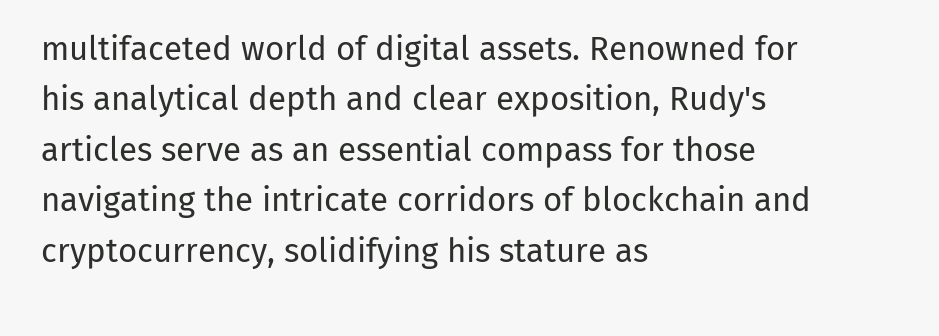multifaceted world of digital assets. Renowned for his analytical depth and clear exposition, Rudy's articles serve as an essential compass for those navigating the intricate corridors of blockchain and cryptocurrency, solidifying his stature as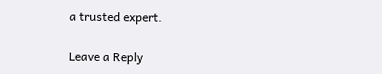a trusted expert.

Leave a Reply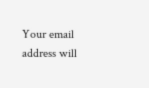Your email address will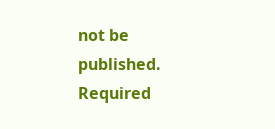not be published. Required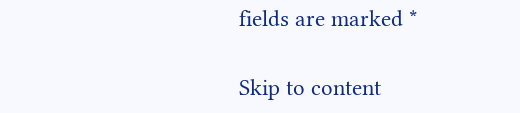fields are marked *

Skip to content